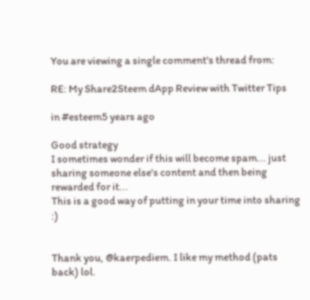You are viewing a single comment's thread from:

RE: My Share2Steem dApp Review with Twitter Tips

in #esteem5 years ago

Good strategy
I sometimes wonder if this will become spam... just sharing someone else's content and then being rewarded for it...
This is a good way of putting in your time into sharing :)


Thank you, @kaerpediem. I like my method (pats back) lol.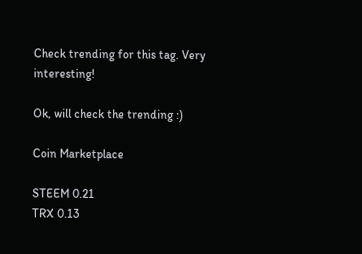Check trending for this tag. Very interesting!

Ok, will check the trending :)

Coin Marketplace

STEEM 0.21
TRX 0.13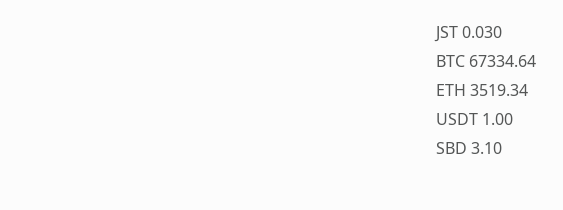JST 0.030
BTC 67334.64
ETH 3519.34
USDT 1.00
SBD 3.10